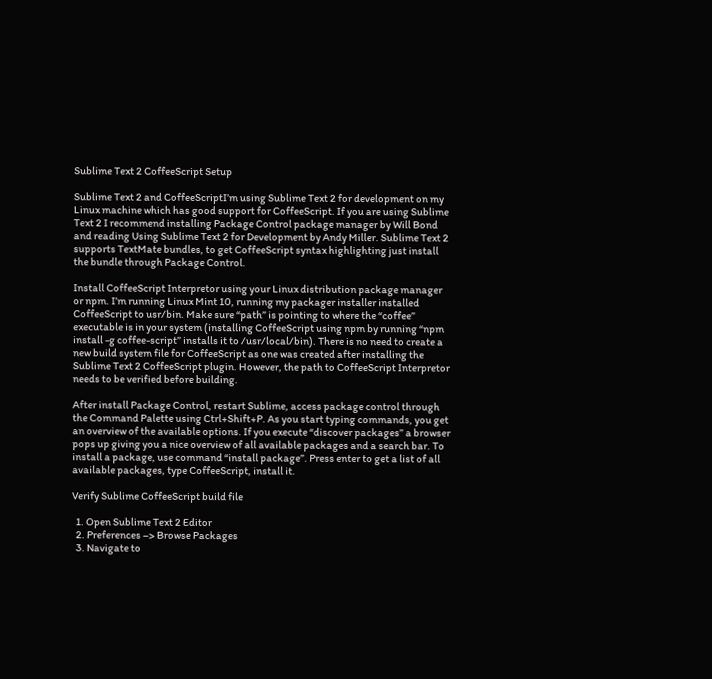Sublime Text 2 CoffeeScript Setup

Sublime Text 2 and CoffeeScriptI’m using Sublime Text 2 for development on my Linux machine which has good support for CoffeeScript. If you are using Sublime Text 2 I recommend installing Package Control package manager by Will Bond and reading Using Sublime Text 2 for Development by Andy Miller. Sublime Text 2 supports TextMate bundles, to get CoffeeScript syntax highlighting just install the bundle through Package Control.

Install CoffeeScript Interpretor using your Linux distribution package manager or npm. I’m running Linux Mint 10, running my packager installer installed CoffeeScript to usr/bin. Make sure “path” is pointing to where the “coffee” executable is in your system (installing CoffeeScript using npm by running “npm install -g coffee-script” installs it to /usr/local/bin). There is no need to create a new build system file for CoffeeScript as one was created after installing the Sublime Text 2 CoffeeScript plugin. However, the path to CoffeeScript Interpretor needs to be verified before building.

After install Package Control, restart Sublime, access package control through the Command Palette using Ctrl+Shift+P. As you start typing commands, you get an overview of the available options. If you execute “discover packages” a browser pops up giving you a nice overview of all available packages and a search bar. To install a package, use command “install package”. Press enter to get a list of all available packages, type CoffeeScript, install it.

Verify Sublime CoffeeScript build file

  1. Open Sublime Text 2 Editor
  2. Preferences –> Browse Packages
  3. Navigate to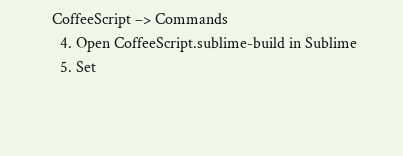CoffeeScript –> Commands
  4. Open CoffeeScript.sublime-build in Sublime
  5. Set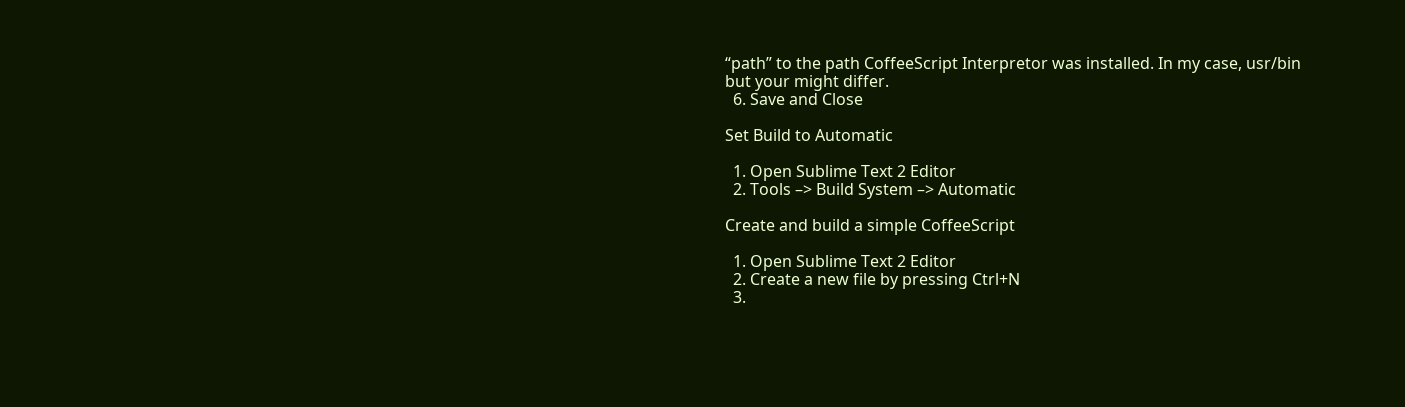“path” to the path CoffeeScript Interpretor was installed. In my case, usr/bin but your might differ.
  6. Save and Close

Set Build to Automatic

  1. Open Sublime Text 2 Editor
  2. Tools –> Build System –> Automatic

Create and build a simple CoffeeScript

  1. Open Sublime Text 2 Editor
  2. Create a new file by pressing Ctrl+N
  3.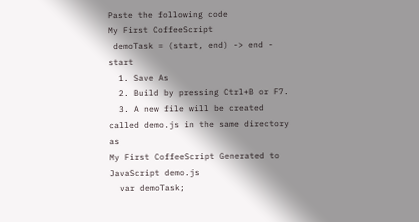Paste the following code
My First CoffeeScript
 demoTask = (start, end) -> end - start
  1. Save As
  2. Build by pressing Ctrl+B or F7.
  3. A new file will be created called demo.js in the same directory as
My First CoffeeScript Generated to JavaScript demo.js
  var demoTask;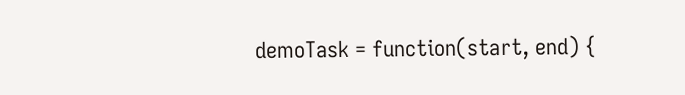demoTask = function(start, end) {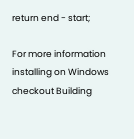return end - start;

For more information installing on Windows checkout Building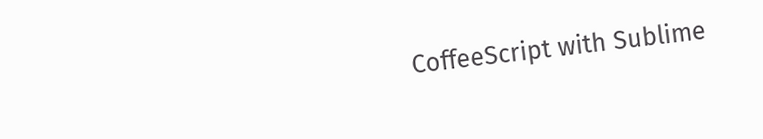CoffeeScript with Sublime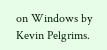on Windows by Kevin Pelgrims.